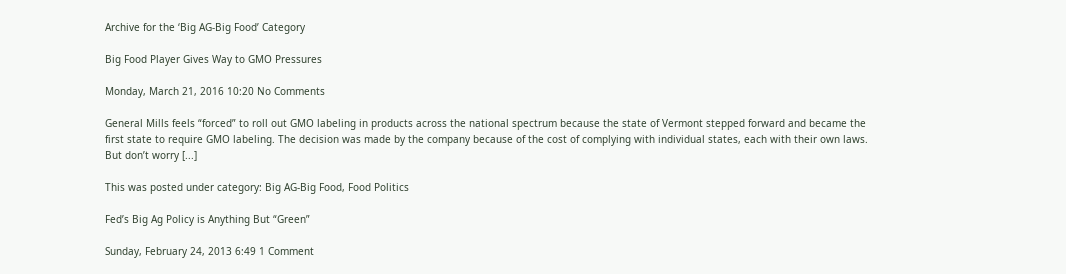Archive for the ‘Big AG-Big Food’ Category

Big Food Player Gives Way to GMO Pressures

Monday, March 21, 2016 10:20 No Comments

General Mills feels “forced” to roll out GMO labeling in products across the national spectrum because the state of Vermont stepped forward and became the first state to require GMO labeling. The decision was made by the company because of the cost of complying with individual states, each with their own laws. But don’t worry [...]

This was posted under category: Big AG-Big Food, Food Politics

Fed’s Big Ag Policy is Anything But “Green”

Sunday, February 24, 2013 6:49 1 Comment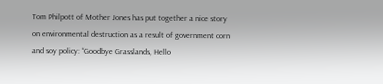Tom Philpott of Mother Jones has put together a nice story on environmental destruction as a result of government corn and soy policy: “Goodbye Grasslands, Hello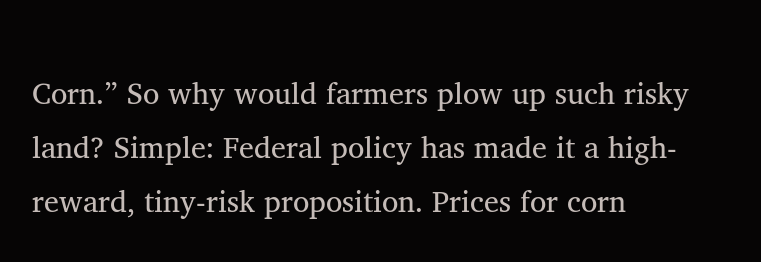Corn.” So why would farmers plow up such risky land? Simple: Federal policy has made it a high-reward, tiny-risk proposition. Prices for corn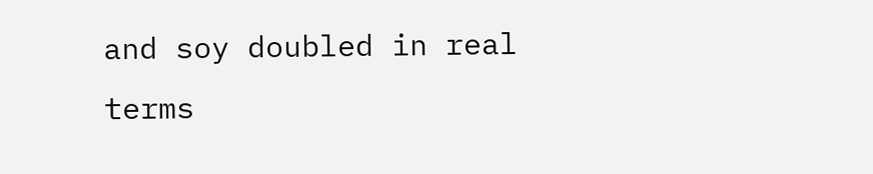and soy doubled in real terms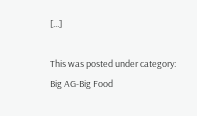[...]

This was posted under category: Big AG-Big Food